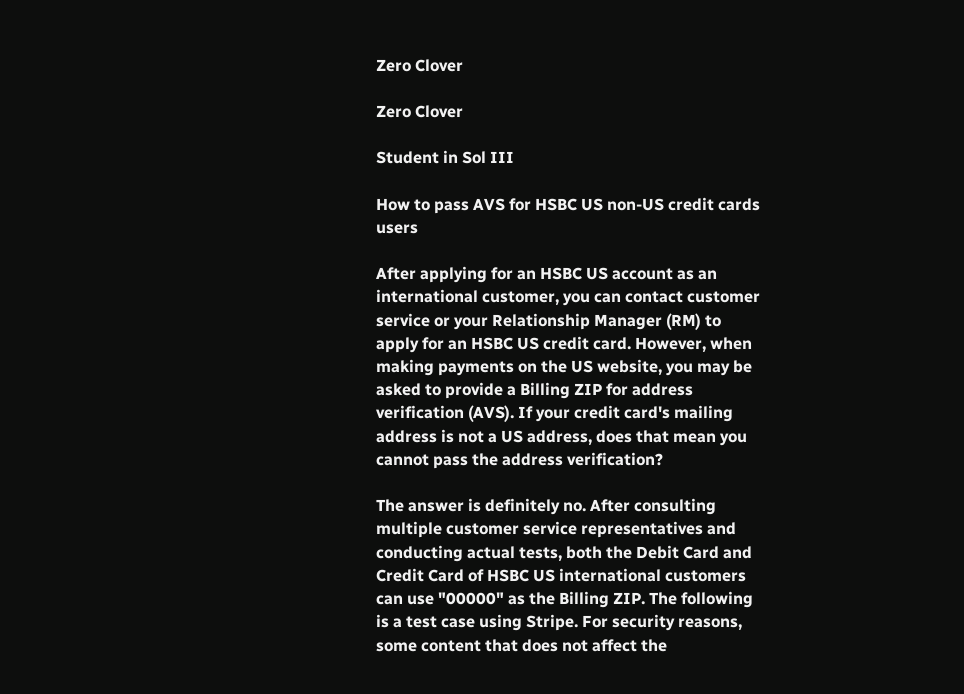Zero Clover

Zero Clover

Student in Sol III

How to pass AVS for HSBC US non-US credit cards users

After applying for an HSBC US account as an international customer, you can contact customer service or your Relationship Manager (RM) to apply for an HSBC US credit card. However, when making payments on the US website, you may be asked to provide a Billing ZIP for address verification (AVS). If your credit card's mailing address is not a US address, does that mean you cannot pass the address verification?

The answer is definitely no. After consulting multiple customer service representatives and conducting actual tests, both the Debit Card and Credit Card of HSBC US international customers can use "00000" as the Billing ZIP. The following is a test case using Stripe. For security reasons, some content that does not affect the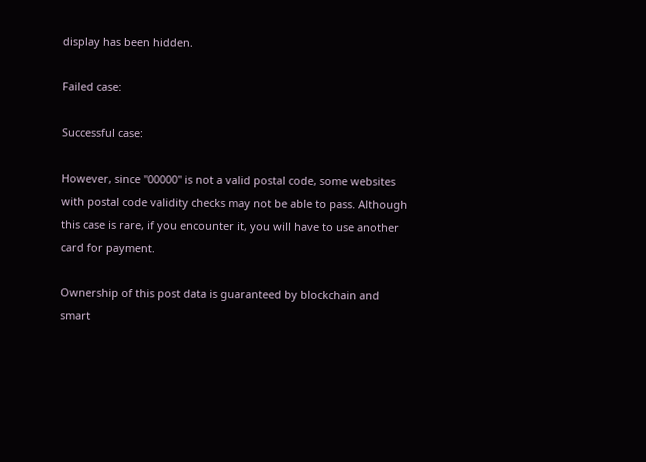display has been hidden.

Failed case:

Successful case:

However, since "00000" is not a valid postal code, some websites with postal code validity checks may not be able to pass. Although this case is rare, if you encounter it, you will have to use another card for payment.

Ownership of this post data is guaranteed by blockchain and smart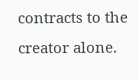contracts to the creator alone.